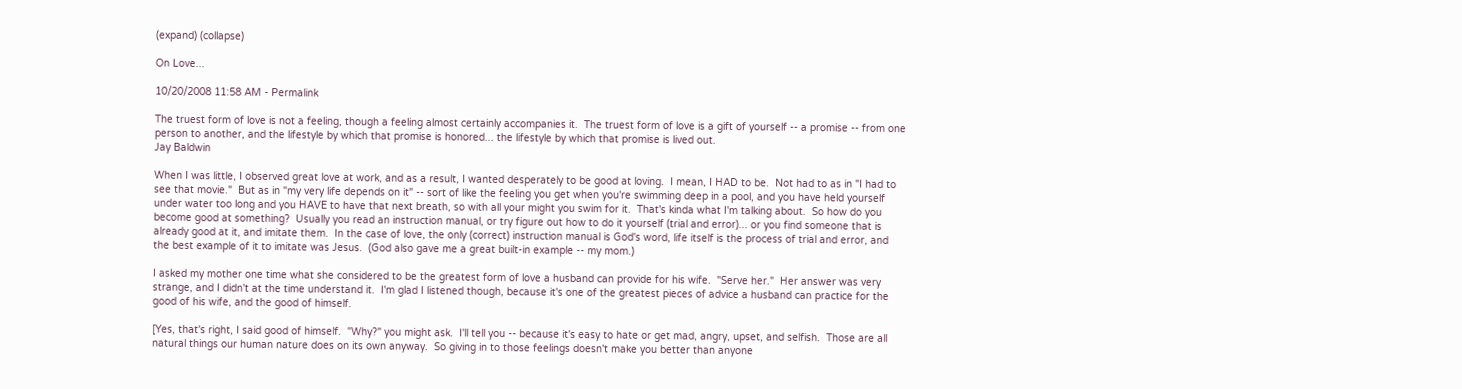(expand) (collapse)

On Love...

10/20/2008 11:58 AM - Permalink

The truest form of love is not a feeling, though a feeling almost certainly accompanies it.  The truest form of love is a gift of yourself -- a promise -- from one person to another, and the lifestyle by which that promise is honored... the lifestyle by which that promise is lived out.
Jay Baldwin

When I was little, I observed great love at work, and as a result, I wanted desperately to be good at loving.  I mean, I HAD to be.  Not had to as in "I had to see that movie."  But as in "my very life depends on it" -- sort of like the feeling you get when you're swimming deep in a pool, and you have held yourself under water too long and you HAVE to have that next breath, so with all your might you swim for it.  That's kinda what I'm talking about.  So how do you become good at something?  Usually you read an instruction manual, or try figure out how to do it yourself (trial and error)... or you find someone that is already good at it, and imitate them.  In the case of love, the only (correct) instruction manual is God's word, life itself is the process of trial and error, and the best example of it to imitate was Jesus.  (God also gave me a great built-in example -- my mom.)

I asked my mother one time what she considered to be the greatest form of love a husband can provide for his wife.  "Serve her."  Her answer was very strange, and I didn't at the time understand it.  I'm glad I listened though, because it's one of the greatest pieces of advice a husband can practice for the good of his wife, and the good of himself.

[Yes, that's right, I said good of himself.  "Why?" you might ask.  I'll tell you -- because it's easy to hate or get mad, angry, upset, and selfish.  Those are all natural things our human nature does on its own anyway.  So giving in to those feelings doesn't make you better than anyone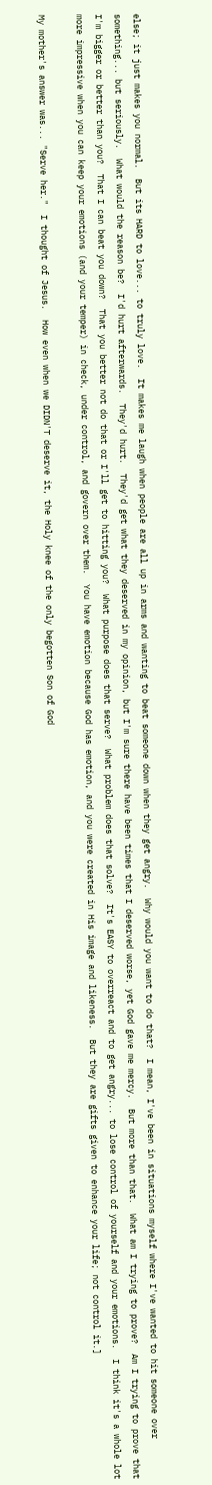else; it just makes you normal.  But its HARD to love... to truly love.  It makes me laugh when people are all up in arms and wanting to beat someone down when they get angry.  Why would you want to do that?  I mean, I've been in situations myself where I've wanted to hit someone over something... but seriously.  What would the reason be?  I'd hurt afterwards.  They'd hurt.  They'd get what they deserved in my opinion, but I'm sure there have been times that I deserved worse, yet God gave me mercy.  But more than that.  What am I trying to prove?  Am I trying to prove that I'm bigger or better than you?  That I can beat you down?  That you better not do that or I'll get to hitting you?  What purpose does that serve?  What problem does that solve?  It's EASY to overreact and to get angry... to lose control of yourself and your emotions.  I think it's a whole lot more impressive when you can keep your emotions (and your temper) in check, under control, and govern over them.  You have emotion because God has emotion, and you were created in His image and likeness.  But they are gifts given to enhance your life; not control it.]

My mother's answer was... "Serve her."  I thought of Jesus.  How even when we DIDN'T deserve it, the Holy knee of the only begotten Son of God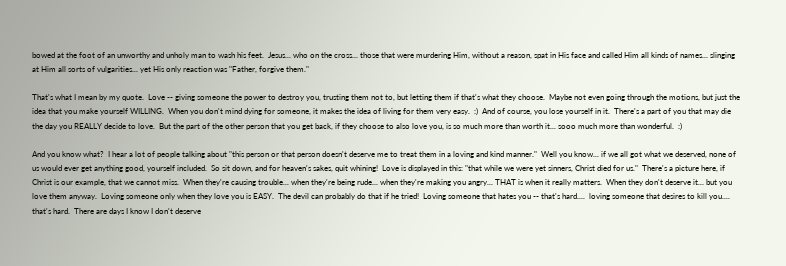bowed at the foot of an unworthy and unholy man to wash his feet.  Jesus... who on the cross... those that were murdering Him, without a reason, spat in His face and called Him all kinds of names... slinging at Him all sorts of vulgarities... yet His only reaction was "Father, forgive them."

That's what I mean by my quote.  Love -- giving someone the power to destroy you, trusting them not to, but letting them if that's what they choose.  Maybe not even going through the motions, but just the idea that you make yourself WILLING.  When you don't mind dying for someone, it makes the idea of living for them very easy.  :)  And of course, you lose yourself in it.  There's a part of you that may die the day you REALLY decide to love.  But the part of the other person that you get back, if they choose to also love you, is so much more than worth it... sooo much more than wonderful.  :)

And you know what?  I hear a lot of people talking about "this person or that person doesn't deserve me to treat them in a loving and kind manner."  Well you know... if we all got what we deserved, none of us would ever get anything good, yourself included.  So sit down, and for heaven's sakes, quit whining!  Love is displayed in this: "that while we were yet sinners, Christ died for us."  There's a picture here, if Christ is our example, that we cannot miss.  When they're causing trouble... when they're being rude... when they're making you angry... THAT is when it really matters.  When they don't deserve it... but you love them anyway.  Loving someone only when they love you is EASY.  The devil can probably do that if he tried!  Loving someone that hates you -- that's hard....  loving someone that desires to kill you.... that's hard.  There are days I know I don't deserve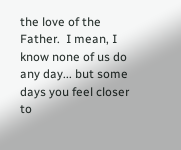the love of the Father.  I mean, I know none of us do any day... but some days you feel closer to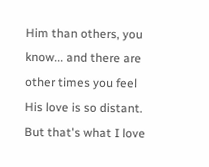Him than others, you know... and there are other times you feel His love is so distant.  But that's what I love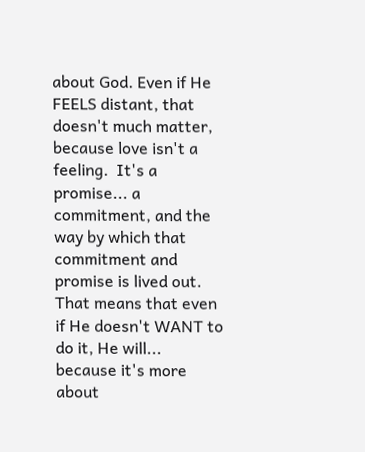about God. Even if He FEELS distant, that doesn't much matter, because love isn't a feeling.  It's a promise... a commitment, and the way by which that commitment and promise is lived out.  That means that even if He doesn't WANT to do it, He will... because it's more about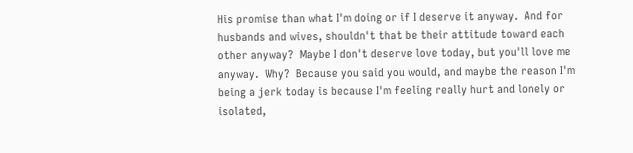His promise than what I'm doing or if I deserve it anyway.  And for husbands and wives, shouldn't that be their attitude toward each other anyway?  Maybe I don't deserve love today, but you'll love me anyway.  Why?  Because you said you would, and maybe the reason I'm being a jerk today is because I'm feeling really hurt and lonely or isolated,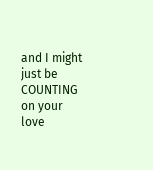and I might just be COUNTING on your love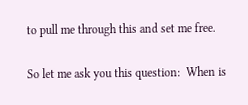to pull me through this and set me free.

So let me ask you this question:  When is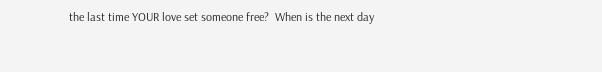the last time YOUR love set someone free?  When is the next day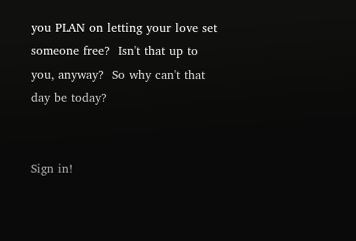you PLAN on letting your love set someone free?  Isn't that up to you, anyway?  So why can't that day be today?


Sign in!